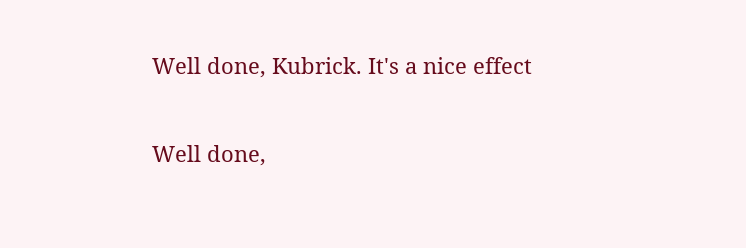Well done, Kubrick. It's a nice effect

Well done,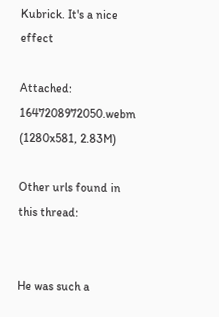Kubrick. It's a nice effect

Attached: 1647208972050.webm (1280x581, 2.83M)

Other urls found in this thread:


He was such a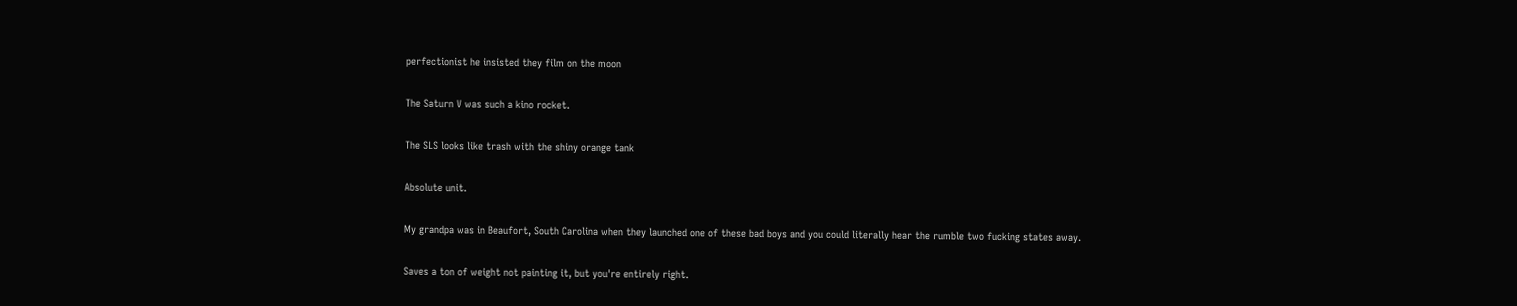perfectionist he insisted they film on the moon

The Saturn V was such a kino rocket.

The SLS looks like trash with the shiny orange tank

Absolute unit.

My grandpa was in Beaufort, South Carolina when they launched one of these bad boys and you could literally hear the rumble two fucking states away.

Saves a ton of weight not painting it, but you're entirely right.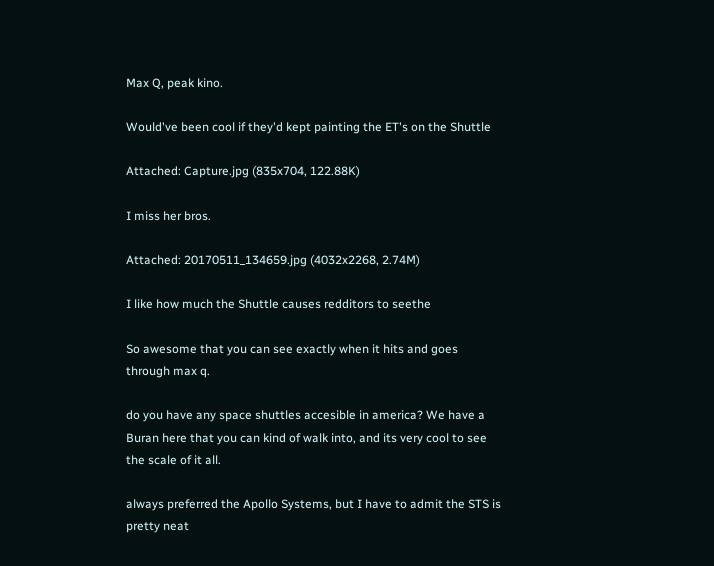Max Q, peak kino.

Would've been cool if they'd kept painting the ET's on the Shuttle

Attached: Capture.jpg (835x704, 122.88K)

I miss her bros.

Attached: 20170511_134659.jpg (4032x2268, 2.74M)

I like how much the Shuttle causes redditors to seethe

So awesome that you can see exactly when it hits and goes through max q.

do you have any space shuttles accesible in america? We have a Buran here that you can kind of walk into, and its very cool to see the scale of it all.

always preferred the Apollo Systems, but I have to admit the STS is pretty neat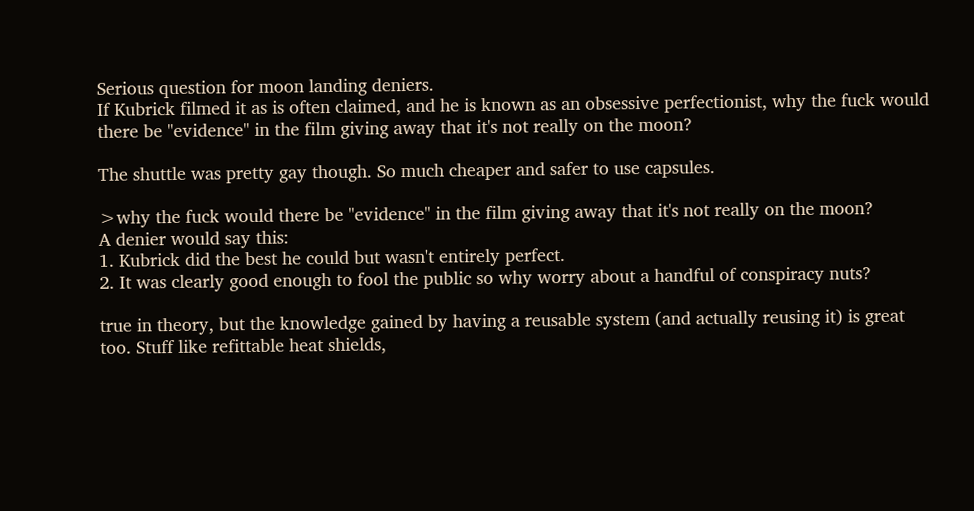Serious question for moon landing deniers.
If Kubrick filmed it as is often claimed, and he is known as an obsessive perfectionist, why the fuck would there be "evidence" in the film giving away that it's not really on the moon?

The shuttle was pretty gay though. So much cheaper and safer to use capsules.

>why the fuck would there be "evidence" in the film giving away that it's not really on the moon?
A denier would say this:
1. Kubrick did the best he could but wasn't entirely perfect.
2. It was clearly good enough to fool the public so why worry about a handful of conspiracy nuts?

true in theory, but the knowledge gained by having a reusable system (and actually reusing it) is great too. Stuff like refittable heat shields,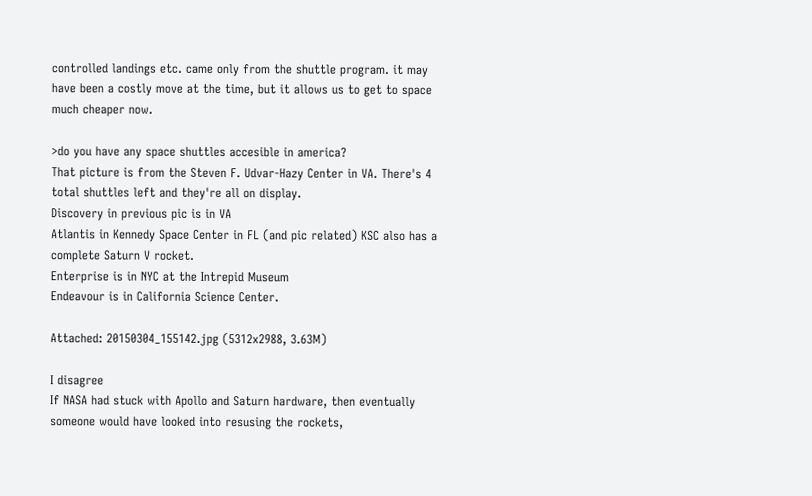controlled landings etc. came only from the shuttle program. it may have been a costly move at the time, but it allows us to get to space much cheaper now.

>do you have any space shuttles accesible in america?
That picture is from the Steven F. Udvar-Hazy Center in VA. There's 4 total shuttles left and they're all on display.
Discovery in previous pic is in VA
Atlantis in Kennedy Space Center in FL (and pic related) KSC also has a complete Saturn V rocket.
Enterprise is in NYC at the Intrepid Museum
Endeavour is in California Science Center.

Attached: 20150304_155142.jpg (5312x2988, 3.63M)

I disagree
If NASA had stuck with Apollo and Saturn hardware, then eventually someone would have looked into resusing the rockets,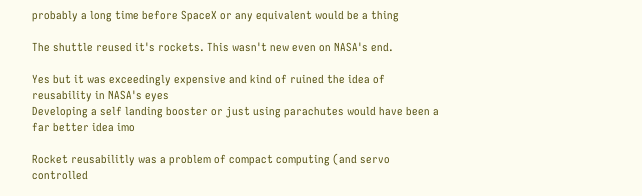probably a long time before SpaceX or any equivalent would be a thing

The shuttle reused it's rockets. This wasn't new even on NASA's end.

Yes but it was exceedingly expensive and kind of ruined the idea of reusability in NASA's eyes
Developing a self landing booster or just using parachutes would have been a far better idea imo

Rocket reusabilitly was a problem of compact computing (and servo controlled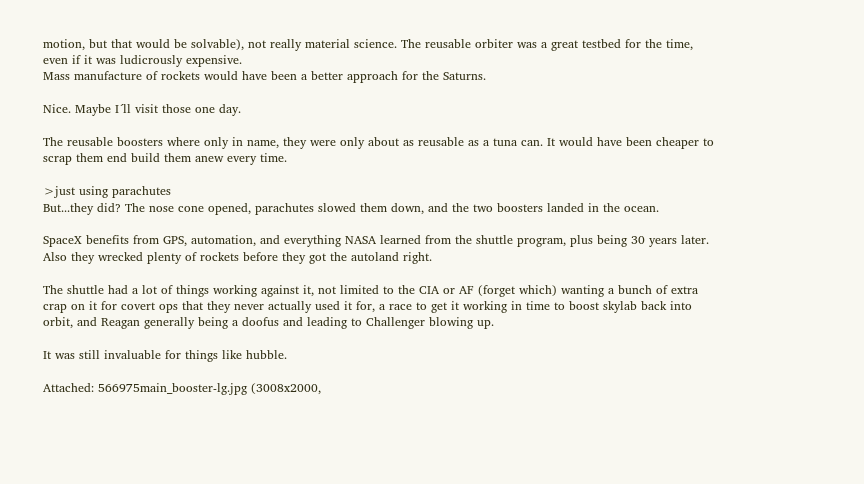motion, but that would be solvable), not really material science. The reusable orbiter was a great testbed for the time, even if it was ludicrously expensive.
Mass manufacture of rockets would have been a better approach for the Saturns.

Nice. Maybe I´ll visit those one day.

The reusable boosters where only in name, they were only about as reusable as a tuna can. It would have been cheaper to scrap them end build them anew every time.

>just using parachutes
But...they did? The nose cone opened, parachutes slowed them down, and the two boosters landed in the ocean.

SpaceX benefits from GPS, automation, and everything NASA learned from the shuttle program, plus being 30 years later. Also they wrecked plenty of rockets before they got the autoland right.

The shuttle had a lot of things working against it, not limited to the CIA or AF (forget which) wanting a bunch of extra crap on it for covert ops that they never actually used it for, a race to get it working in time to boost skylab back into orbit, and Reagan generally being a doofus and leading to Challenger blowing up.

It was still invaluable for things like hubble.

Attached: 566975main_booster-lg.jpg (3008x2000,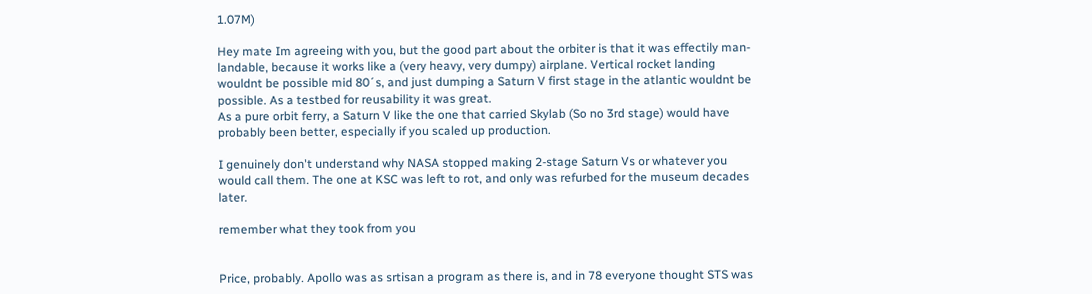1.07M)

Hey mate Im agreeing with you, but the good part about the orbiter is that it was effectily man-landable, because it works like a (very heavy, very dumpy) airplane. Vertical rocket landing wouldnt be possible mid 80´s, and just dumping a Saturn V first stage in the atlantic wouldnt be possible. As a testbed for reusability it was great.
As a pure orbit ferry, a Saturn V like the one that carried Skylab (So no 3rd stage) would have probably been better, especially if you scaled up production.

I genuinely don't understand why NASA stopped making 2-stage Saturn Vs or whatever you would call them. The one at KSC was left to rot, and only was refurbed for the museum decades later.

remember what they took from you


Price, probably. Apollo was as srtisan a program as there is, and in 78 everyone thought STS was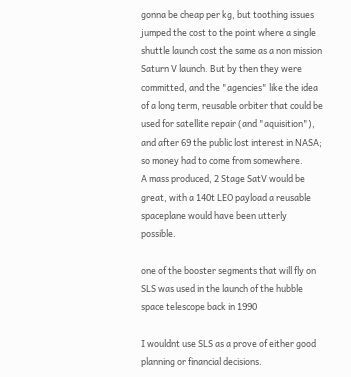gonna be cheap per kg, but toothing issues jumped the cost to the point where a single shuttle launch cost the same as a non mission Saturn V launch. But by then they were committed, and the "agencies" like the idea of a long term, reusable orbiter that could be used for satellite repair (and "aquisition"), and after 69 the public lost interest in NASA; so money had to come from somewhere.
A mass produced, 2 Stage SatV would be great, with a 140t LEO payload a reusable spaceplane would have been utterly possible.

one of the booster segments that will fly on SLS was used in the launch of the hubble space telescope back in 1990

I wouldnt use SLS as a prove of either good planning or financial decisions.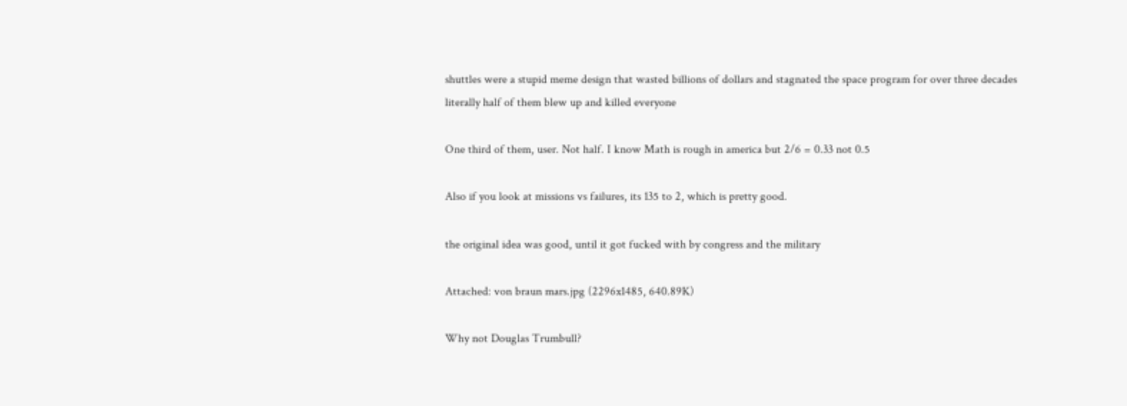shuttles were a stupid meme design that wasted billions of dollars and stagnated the space program for over three decades
literally half of them blew up and killed everyone

One third of them, user. Not half. I know Math is rough in america but 2/6 = 0.33 not 0.5

Also if you look at missions vs failures, its 135 to 2, which is pretty good.

the original idea was good, until it got fucked with by congress and the military

Attached: von braun mars.jpg (2296x1485, 640.89K)

Why not Douglas Trumbull?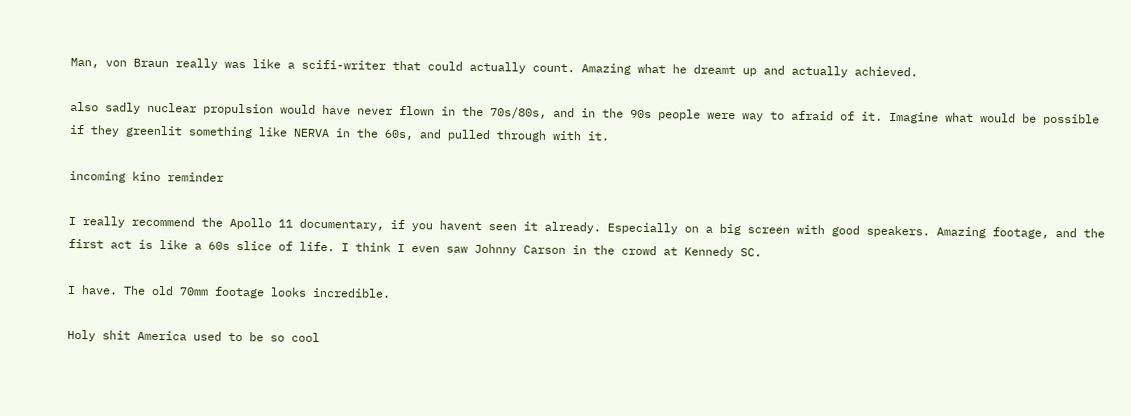Man, von Braun really was like a scifi-writer that could actually count. Amazing what he dreamt up and actually achieved.

also sadly nuclear propulsion would have never flown in the 70s/80s, and in the 90s people were way to afraid of it. Imagine what would be possible if they greenlit something like NERVA in the 60s, and pulled through with it.

incoming kino reminder

I really recommend the Apollo 11 documentary, if you havent seen it already. Especially on a big screen with good speakers. Amazing footage, and the first act is like a 60s slice of life. I think I even saw Johnny Carson in the crowd at Kennedy SC.

I have. The old 70mm footage looks incredible.

Holy shit America used to be so cool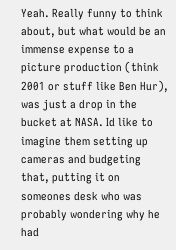Yeah. Really funny to think about, but what would be an immense expense to a picture production (think 2001 or stuff like Ben Hur), was just a drop in the bucket at NASA. Id like to imagine them setting up cameras and budgeting that, putting it on someones desk who was probably wondering why he had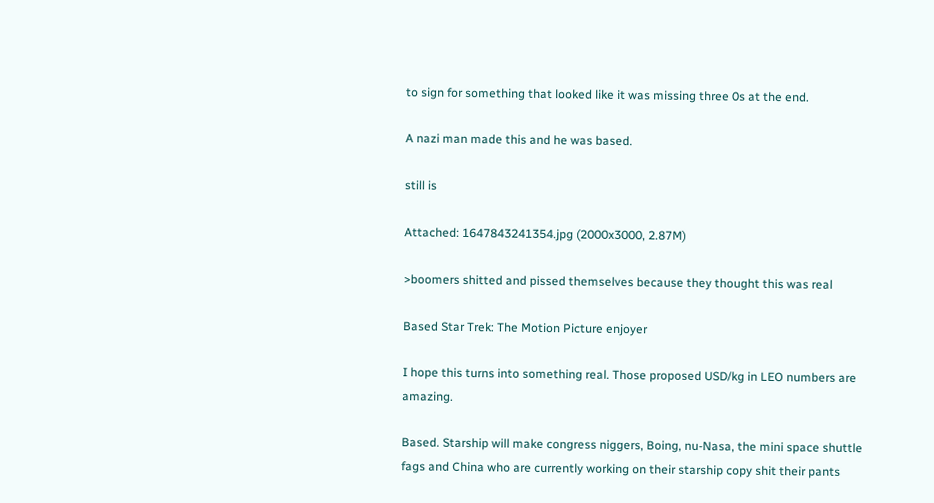to sign for something that looked like it was missing three 0s at the end.

A nazi man made this and he was based.

still is

Attached: 1647843241354.jpg (2000x3000, 2.87M)

>boomers shitted and pissed themselves because they thought this was real

Based Star Trek: The Motion Picture enjoyer

I hope this turns into something real. Those proposed USD/kg in LEO numbers are amazing.

Based. Starship will make congress niggers, Boing, nu-Nasa, the mini space shuttle fags and China who are currently working on their starship copy shit their pants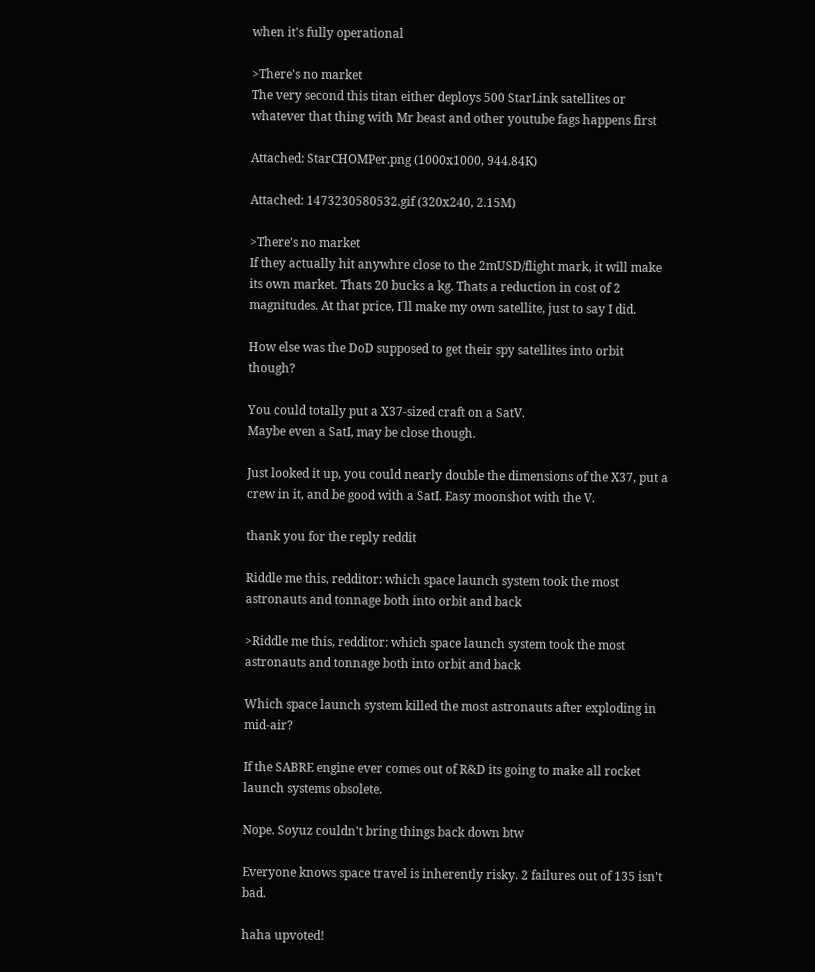when it's fully operational

>There's no market
The very second this titan either deploys 500 StarLink satellites or whatever that thing with Mr beast and other youtube fags happens first

Attached: StarCHOMPer.png (1000x1000, 944.84K)

Attached: 1473230580532.gif (320x240, 2.15M)

>There's no market
If they actually hit anywhre close to the 2mUSD/flight mark, it will make its own market. Thats 20 bucks a kg. Thats a reduction in cost of 2 magnitudes. At that price, I´ll make my own satellite, just to say I did.

How else was the DoD supposed to get their spy satellites into orbit though?

You could totally put a X37-sized craft on a SatV.
Maybe even a SatI, may be close though.

Just looked it up, you could nearly double the dimensions of the X37, put a crew in it, and be good with a SatI. Easy moonshot with the V.

thank you for the reply reddit

Riddle me this, redditor: which space launch system took the most astronauts and tonnage both into orbit and back

>Riddle me this, redditor: which space launch system took the most astronauts and tonnage both into orbit and back

Which space launch system killed the most astronauts after exploding in mid-air?

If the SABRE engine ever comes out of R&D its going to make all rocket launch systems obsolete.

Nope. Soyuz couldn't bring things back down btw

Everyone knows space travel is inherently risky. 2 failures out of 135 isn't bad.

haha upvoted!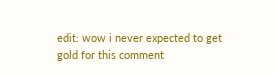edit: wow i never expected to get gold for this comment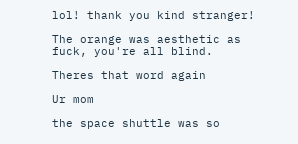lol! thank you kind stranger!

The orange was aesthetic as fuck, you're all blind.

Theres that word again

Ur mom

the space shuttle was so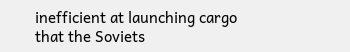inefficient at launching cargo that the Soviets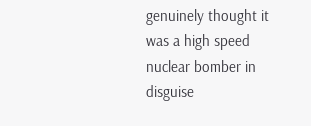genuinely thought it was a high speed nuclear bomber in disguise